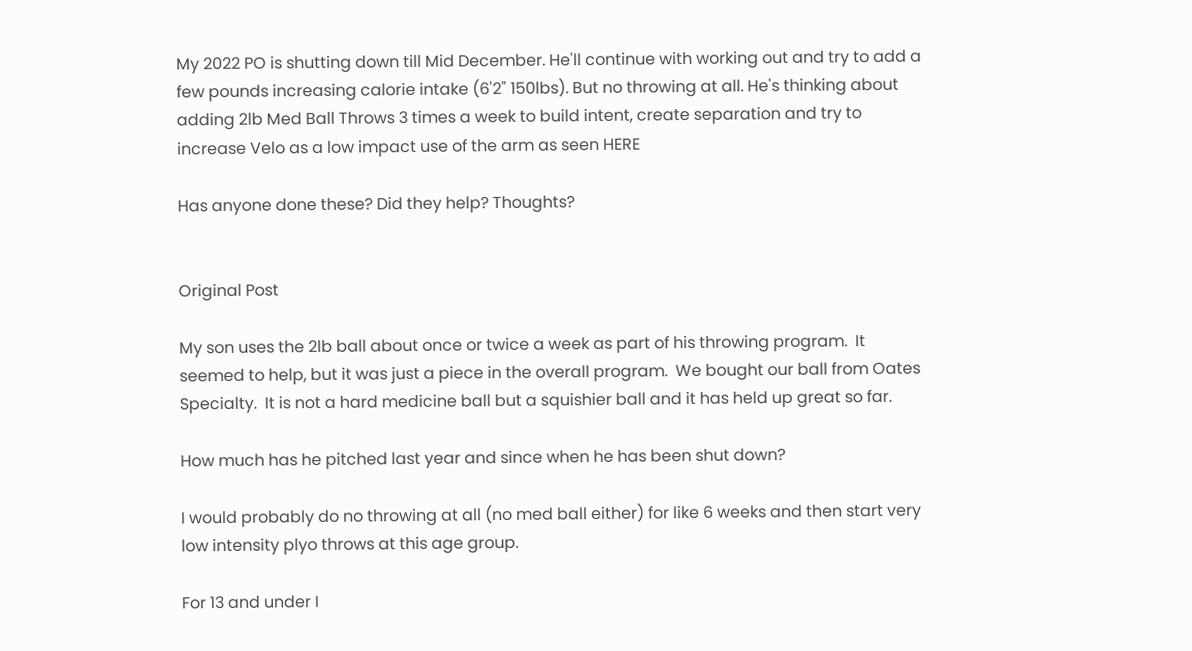My 2022 PO is shutting down till Mid December. He'll continue with working out and try to add a few pounds increasing calorie intake (6'2" 150lbs). But no throwing at all. He's thinking about adding 2lb Med Ball Throws 3 times a week to build intent, create separation and try to increase Velo as a low impact use of the arm as seen HERE

Has anyone done these? Did they help? Thoughts?


Original Post

My son uses the 2lb ball about once or twice a week as part of his throwing program.  It seemed to help, but it was just a piece in the overall program.  We bought our ball from Oates Specialty.  It is not a hard medicine ball but a squishier ball and it has held up great so far.

How much has he pitched last year and since when he has been shut down?

I would probably do no throwing at all (no med ball either) for like 6 weeks and then start very low intensity plyo throws at this age group.

For 13 and under I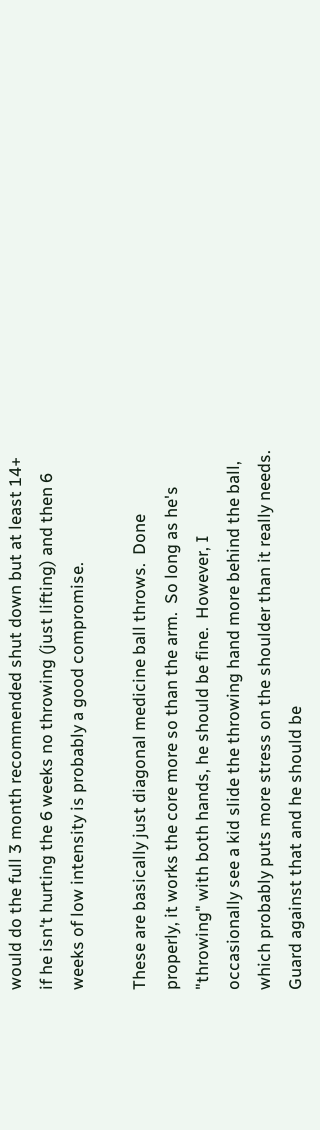would do the full 3 month recommended shut down but at least 14+ if he isn't hurting the 6 weeks no throwing (just lifting) and then 6 weeks of low intensity is probably a good compromise.

These are basically just diagonal medicine ball throws.  Done properly, it works the core more so than the arm.  So long as he's "throwing" with both hands, he should be fine.  However, I occasionally see a kid slide the throwing hand more behind the ball, which probably puts more stress on the shoulder than it really needs.  Guard against that and he should be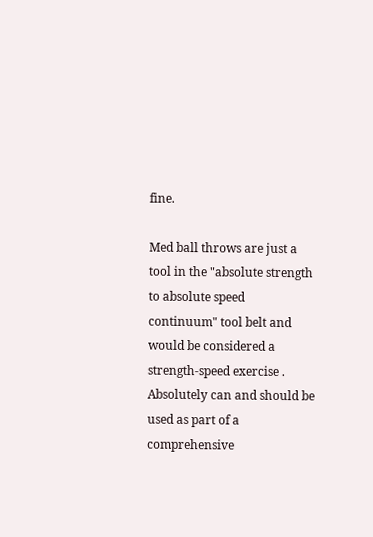fine.

Med ball throws are just a tool in the "absolute strength to absolute speed continuum" tool belt and would be considered a strength-speed exercise . Absolutely can and should be used as part of a comprehensive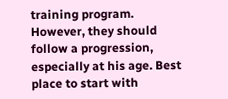training program. However, they should follow a progression, especially at his age. Best place to start with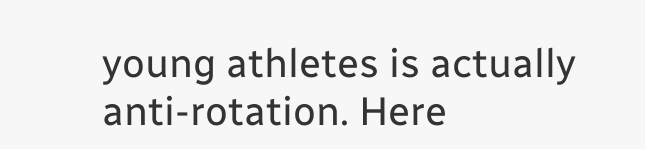young athletes is actually anti-rotation. Here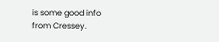is some good info from Cressey.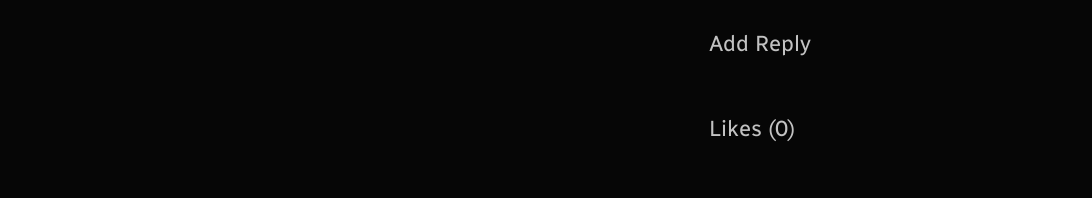Add Reply

Likes (0)